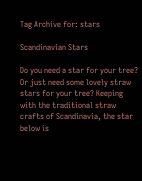Tag Archive for: stars

Scandinavian Stars

Do you need a star for your tree? Or just need some lovely straw stars for your tree? Keeping with the traditional straw crafts of Scandinavia, the star below is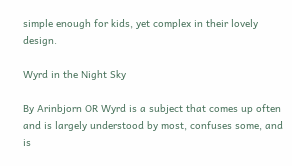simple enough for kids, yet complex in their lovely design.

Wyrd in the Night Sky

By Arinbjorn OR Wyrd is a subject that comes up often and is largely understood by most, confuses some, and is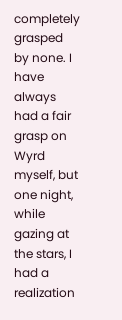completely grasped by none. I have always had a fair grasp on Wyrd myself, but one night, while gazing at the stars, I had a realization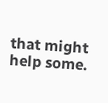that might help some.